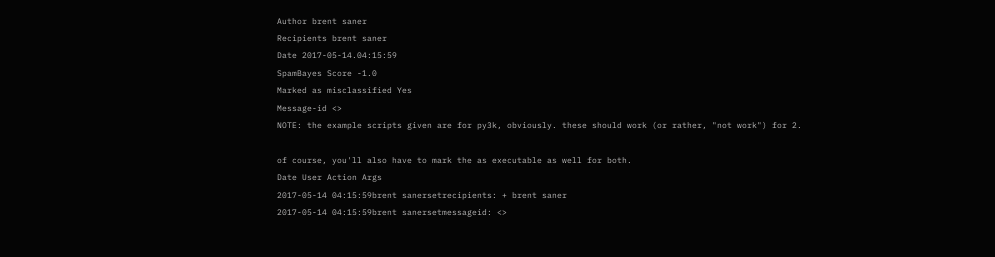Author brent saner
Recipients brent saner
Date 2017-05-14.04:15:59
SpamBayes Score -1.0
Marked as misclassified Yes
Message-id <>
NOTE: the example scripts given are for py3k, obviously. these should work (or rather, "not work") for 2.

of course, you'll also have to mark the as executable as well for both.
Date User Action Args
2017-05-14 04:15:59brent sanersetrecipients: + brent saner
2017-05-14 04:15:59brent sanersetmessageid: <>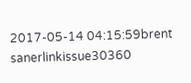2017-05-14 04:15:59brent sanerlinkissue30360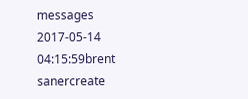messages
2017-05-14 04:15:59brent sanercreate